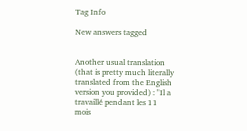Tag Info

New answers tagged


Another usual translation (that is pretty much literally translated from the English version you provided) : "Il a travaillé pendant les 11 mois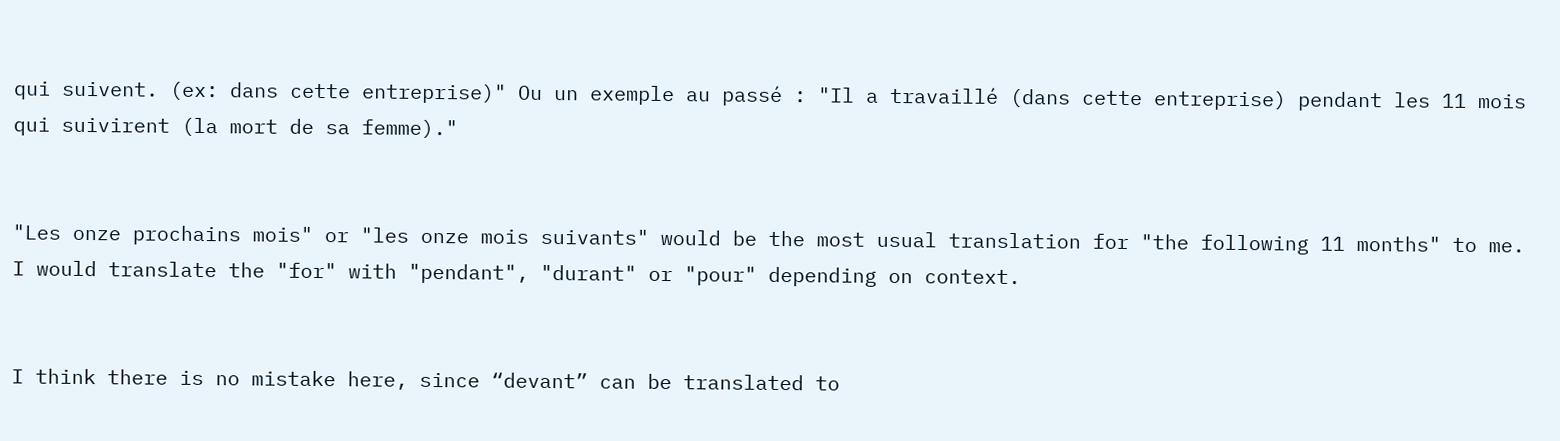qui suivent. (ex: dans cette entreprise)" Ou un exemple au passé : "Il a travaillé (dans cette entreprise) pendant les 11 mois qui suivirent (la mort de sa femme)."


"Les onze prochains mois" or "les onze mois suivants" would be the most usual translation for "the following 11 months" to me. I would translate the "for" with "pendant", "durant" or "pour" depending on context.


I think there is no mistake here, since “devant” can be translated to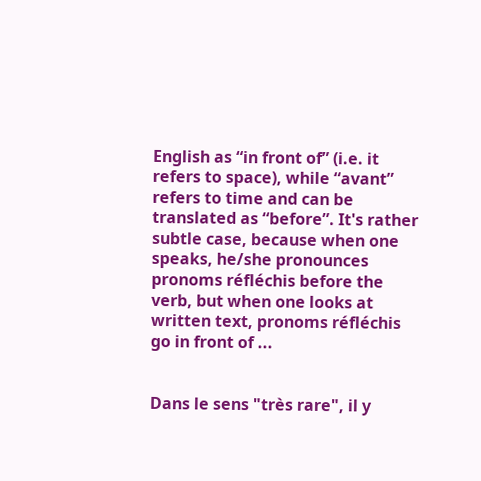English as “in front of” (i.e. it refers to space), while “avant” refers to time and can be translated as “before”. It's rather subtle case, because when one speaks, he/she pronounces pronoms réfléchis before the verb, but when one looks at written text, pronoms réfléchis go in front of ...


Dans le sens "très rare", il y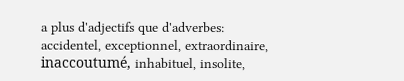a plus d'adjectifs que d'adverbes: accidentel, exceptionnel, extraordinaire, inaccoutumé, inhabituel, insolite,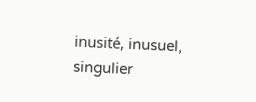inusité, inusuel, singulier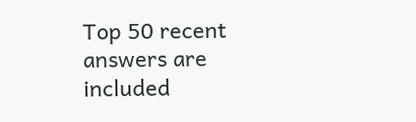Top 50 recent answers are included